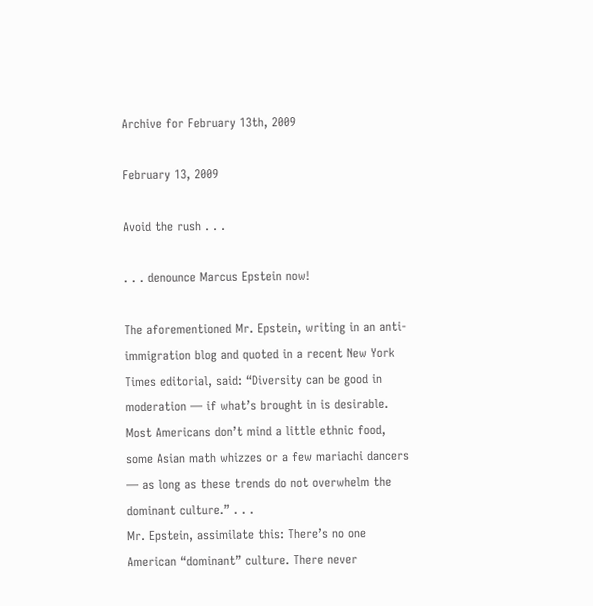Archive for February 13th, 2009

February 13, 2009

Avoid the rush . . .

. . . denounce Marcus Epstein now!

The aforementioned Mr. Epstein, writing in an anti-immigration blog and quoted in a recent New York Times editorial, said: “Diversity can be good in moderation — if what’s brought in is desirable. Most Americans don’t mind a little ethnic food, some Asian math whizzes or a few mariachi dancers — as long as these trends do not overwhelm the dominant culture.” . . .
Mr. Epstein, assimilate this: There’s no one American “dominant” culture. There never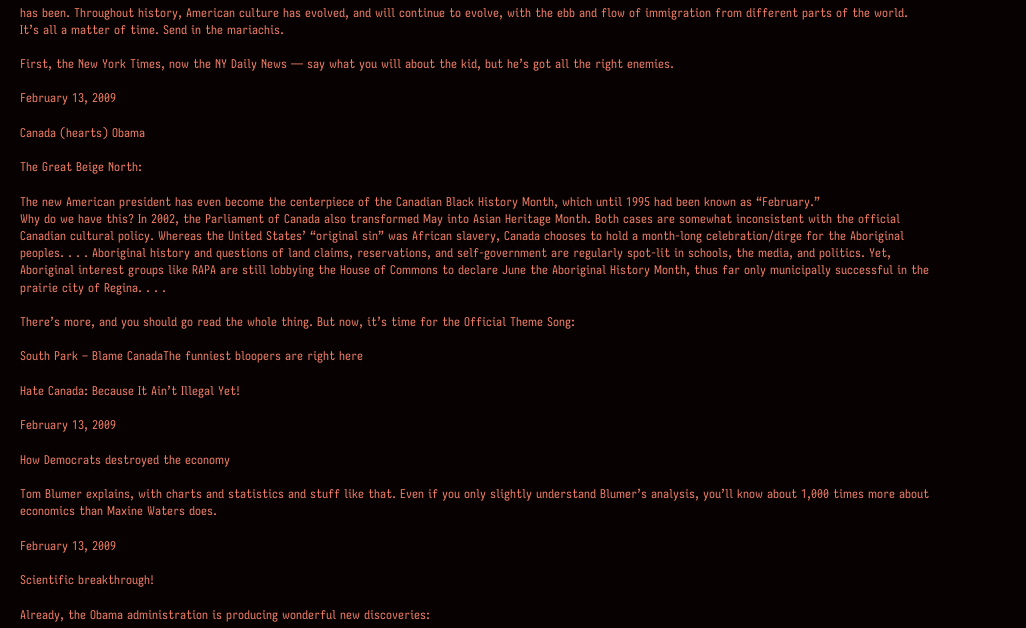has been. Throughout history, American culture has evolved, and will continue to evolve, with the ebb and flow of immigration from different parts of the world.
It’s all a matter of time. Send in the mariachis.

First, the New York Times, now the NY Daily News — say what you will about the kid, but he’s got all the right enemies.

February 13, 2009

Canada (hearts) Obama

The Great Beige North:

The new American president has even become the centerpiece of the Canadian Black History Month, which until 1995 had been known as “February.”
Why do we have this? In 2002, the Parliament of Canada also transformed May into Asian Heritage Month. Both cases are somewhat inconsistent with the official Canadian cultural policy. Whereas the United States’ “original sin” was African slavery, Canada chooses to hold a month-long celebration/dirge for the Aboriginal peoples. . . . Aboriginal history and questions of land claims, reservations, and self-government are regularly spot-lit in schools, the media, and politics. Yet, Aboriginal interest groups like RAPA are still lobbying the House of Commons to declare June the Aboriginal History Month, thus far only municipally successful in the prairie city of Regina. . . .

There’s more, and you should go read the whole thing. But now, it’s time for the Official Theme Song:

South Park – Blame CanadaThe funniest bloopers are right here

Hate Canada: Because It Ain’t Illegal Yet!

February 13, 2009

How Democrats destroyed the economy

Tom Blumer explains, with charts and statistics and stuff like that. Even if you only slightly understand Blumer’s analysis, you’ll know about 1,000 times more about economics than Maxine Waters does.

February 13, 2009

Scientific breakthrough!

Already, the Obama administration is producing wonderful new discoveries: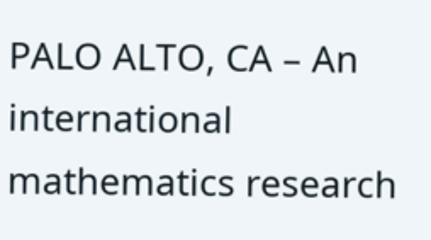PALO ALTO, CA – An international mathematics research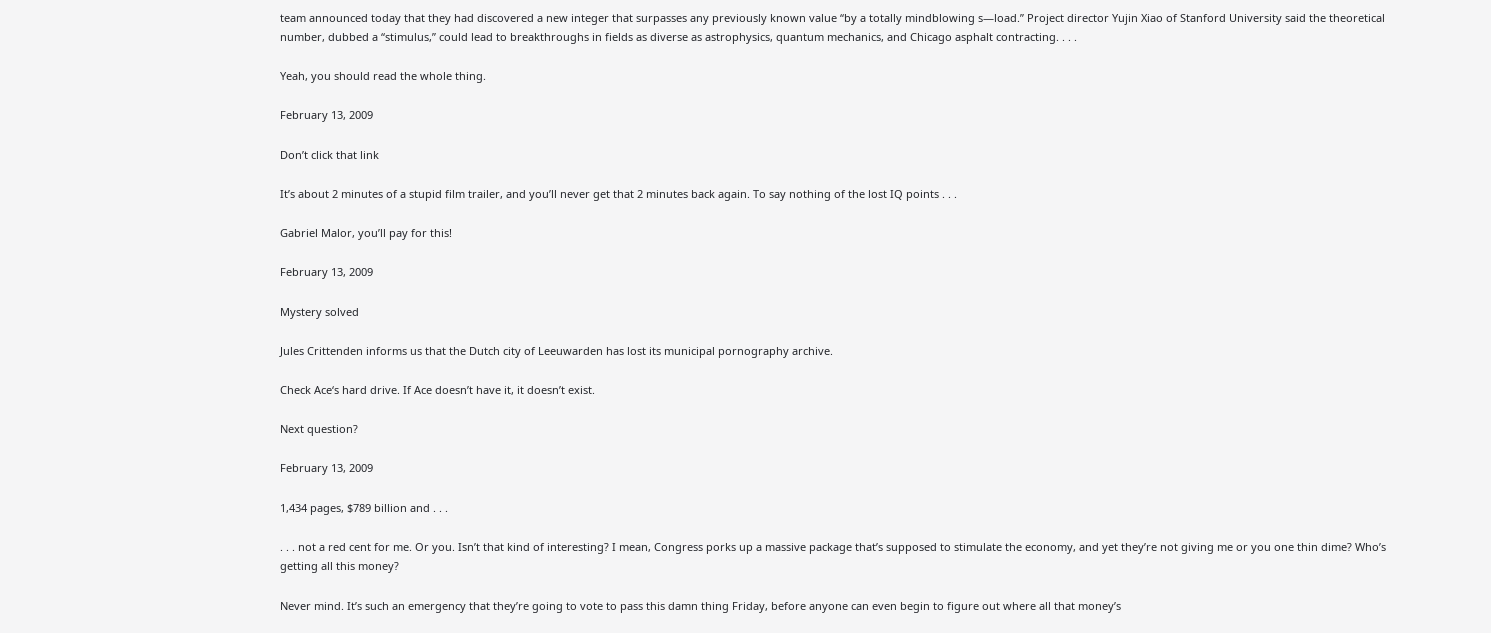team announced today that they had discovered a new integer that surpasses any previously known value “by a totally mindblowing s—load.” Project director Yujin Xiao of Stanford University said the theoretical number, dubbed a “stimulus,” could lead to breakthroughs in fields as diverse as astrophysics, quantum mechanics, and Chicago asphalt contracting. . . .

Yeah, you should read the whole thing.

February 13, 2009

Don’t click that link

It’s about 2 minutes of a stupid film trailer, and you’ll never get that 2 minutes back again. To say nothing of the lost IQ points . . .

Gabriel Malor, you’ll pay for this!

February 13, 2009

Mystery solved

Jules Crittenden informs us that the Dutch city of Leeuwarden has lost its municipal pornography archive.

Check Ace‘s hard drive. If Ace doesn’t have it, it doesn’t exist.

Next question?

February 13, 2009

1,434 pages, $789 billion and . . .

. . . not a red cent for me. Or you. Isn’t that kind of interesting? I mean, Congress porks up a massive package that’s supposed to stimulate the economy, and yet they’re not giving me or you one thin dime? Who’s getting all this money?

Never mind. It’s such an emergency that they’re going to vote to pass this damn thing Friday, before anyone can even begin to figure out where all that money’s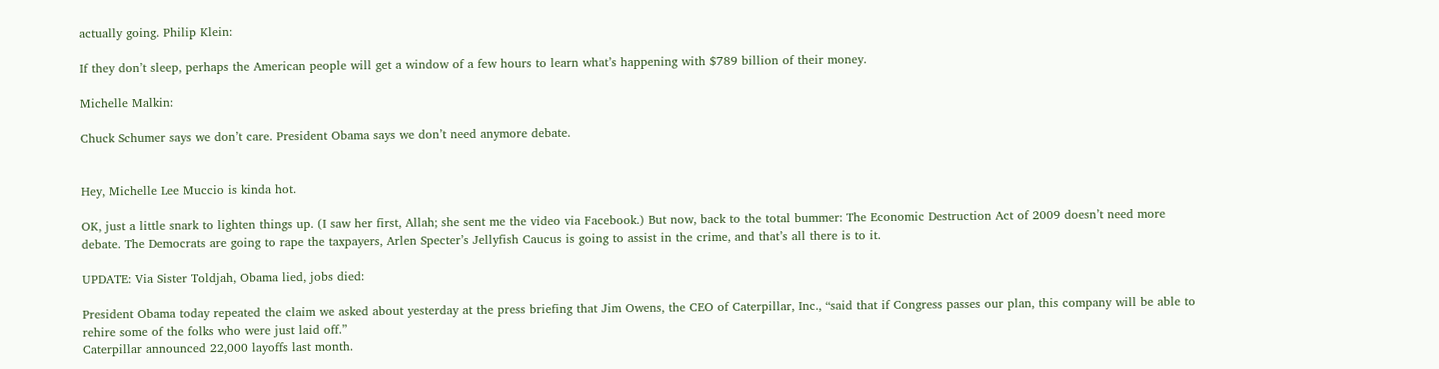actually going. Philip Klein:

If they don’t sleep, perhaps the American people will get a window of a few hours to learn what’s happening with $789 billion of their money.

Michelle Malkin:

Chuck Schumer says we don’t care. President Obama says we don’t need anymore debate.


Hey, Michelle Lee Muccio is kinda hot.

OK, just a little snark to lighten things up. (I saw her first, Allah; she sent me the video via Facebook.) But now, back to the total bummer: The Economic Destruction Act of 2009 doesn’t need more debate. The Democrats are going to rape the taxpayers, Arlen Specter’s Jellyfish Caucus is going to assist in the crime, and that’s all there is to it.

UPDATE: Via Sister Toldjah, Obama lied, jobs died:

President Obama today repeated the claim we asked about yesterday at the press briefing that Jim Owens, the CEO of Caterpillar, Inc., “said that if Congress passes our plan, this company will be able to rehire some of the folks who were just laid off.”
Caterpillar announced 22,000 layoffs last month.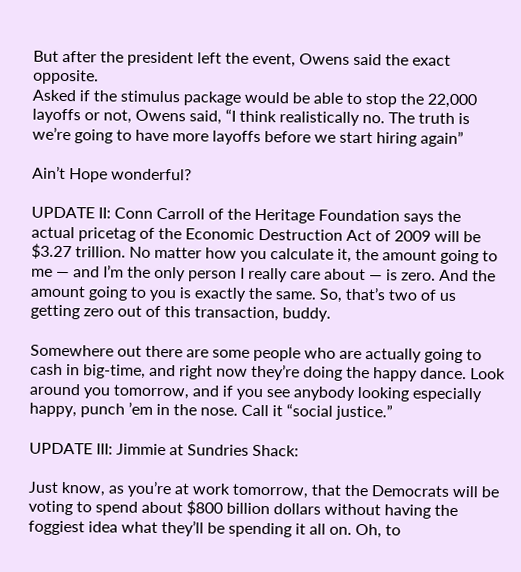But after the president left the event, Owens said the exact opposite.
Asked if the stimulus package would be able to stop the 22,000 layoffs or not, Owens said, “I think realistically no. The truth is we’re going to have more layoffs before we start hiring again”

Ain’t Hope wonderful?

UPDATE II: Conn Carroll of the Heritage Foundation says the actual pricetag of the Economic Destruction Act of 2009 will be $3.27 trillion. No matter how you calculate it, the amount going to me — and I’m the only person I really care about — is zero. And the amount going to you is exactly the same. So, that’s two of us getting zero out of this transaction, buddy.

Somewhere out there are some people who are actually going to cash in big-time, and right now they’re doing the happy dance. Look around you tomorrow, and if you see anybody looking especially happy, punch ’em in the nose. Call it “social justice.”

UPDATE III: Jimmie at Sundries Shack:

Just know, as you’re at work tomorrow, that the Democrats will be voting to spend about $800 billion dollars without having the foggiest idea what they’ll be spending it all on. Oh, to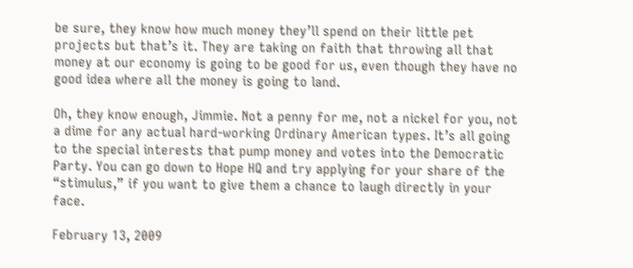be sure, they know how much money they’ll spend on their little pet projects but that’s it. They are taking on faith that throwing all that money at our economy is going to be good for us, even though they have no good idea where all the money is going to land.

Oh, they know enough, Jimmie. Not a penny for me, not a nickel for you, not a dime for any actual hard-working Ordinary American types. It’s all going to the special interests that pump money and votes into the Democratic Party. You can go down to Hope HQ and try applying for your share of the “stimulus,” if you want to give them a chance to laugh directly in your face.

February 13, 2009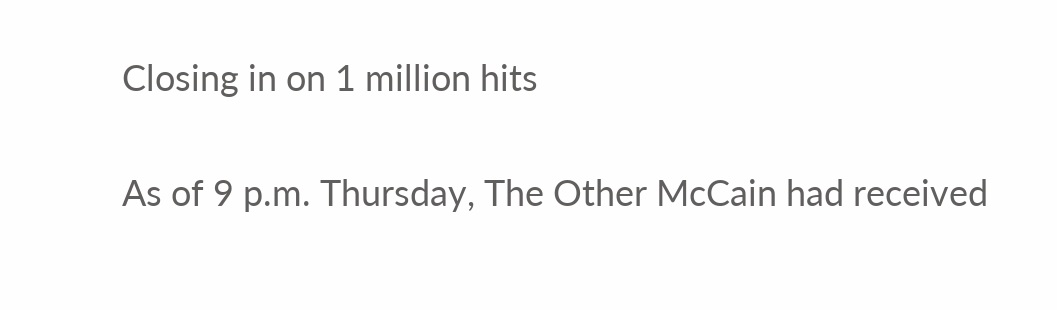Closing in on 1 million hits

As of 9 p.m. Thursday, The Other McCain had received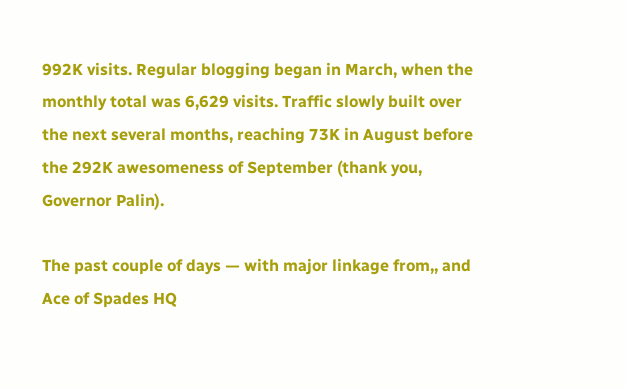992K visits. Regular blogging began in March, when the monthly total was 6,629 visits. Traffic slowly built over the next several months, reaching 73K in August before the 292K awesomeness of September (thank you, Governor Palin).

The past couple of days — with major linkage from,, and Ace of Spades HQ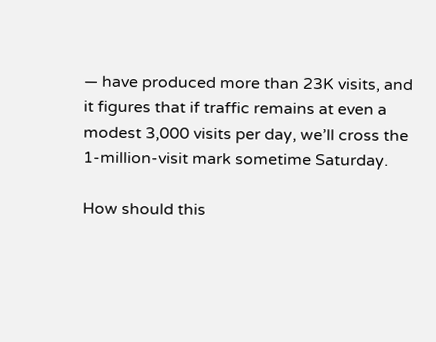— have produced more than 23K visits, and it figures that if traffic remains at even a modest 3,000 visits per day, we’ll cross the 1-million-visit mark sometime Saturday.

How should this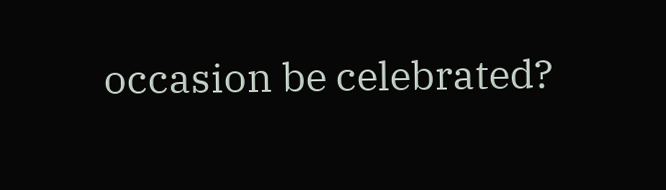occasion be celebrated?